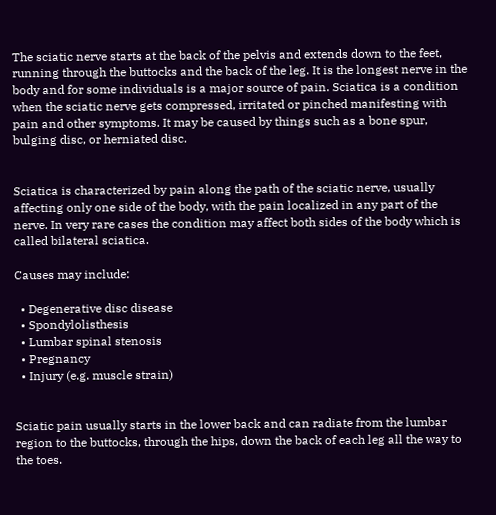The sciatic nerve starts at the back of the pelvis and extends down to the feet, running through the buttocks and the back of the leg. It is the longest nerve in the body and for some individuals is a major source of pain. Sciatica is a condition when the sciatic nerve gets compressed, irritated or pinched manifesting with pain and other symptoms. It may be caused by things such as a bone spur, bulging disc, or herniated disc.


Sciatica is characterized by pain along the path of the sciatic nerve, usually affecting only one side of the body, with the pain localized in any part of the nerve. In very rare cases the condition may affect both sides of the body which is called bilateral sciatica.

Causes may include:

  • Degenerative disc disease
  • Spondylolisthesis
  • Lumbar spinal stenosis
  • Pregnancy
  • Injury (e.g. muscle strain)


Sciatic pain usually starts in the lower back and can radiate from the lumbar region to the buttocks, through the hips, down the back of each leg all the way to the toes.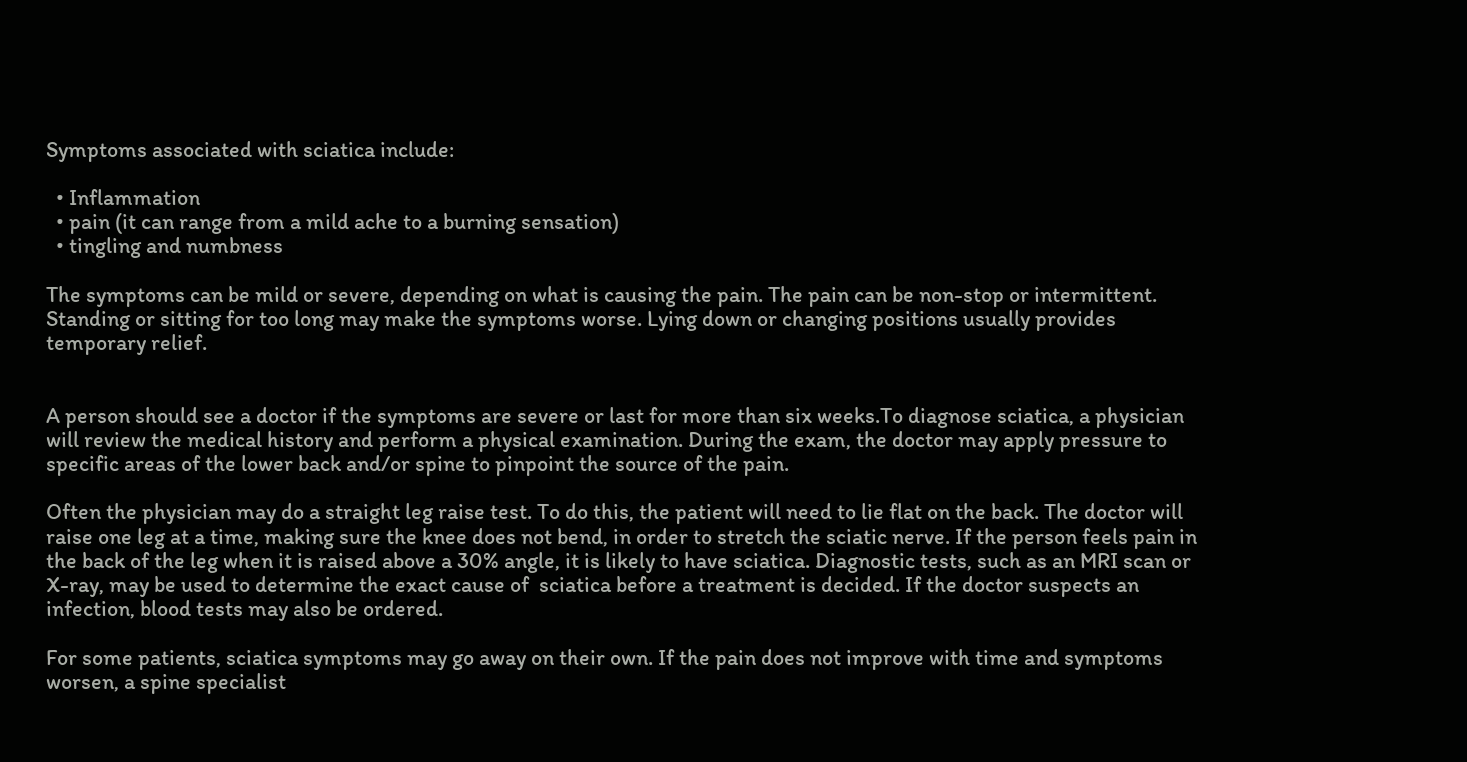Symptoms associated with sciatica include:

  • Inflammation
  • pain (it can range from a mild ache to a burning sensation)
  • tingling and numbness

The symptoms can be mild or severe, depending on what is causing the pain. The pain can be non-stop or intermittent. Standing or sitting for too long may make the symptoms worse. Lying down or changing positions usually provides temporary relief.


A person should see a doctor if the symptoms are severe or last for more than six weeks.To diagnose sciatica, a physician will review the medical history and perform a physical examination. During the exam, the doctor may apply pressure to specific areas of the lower back and/or spine to pinpoint the source of the pain.

Often the physician may do a straight leg raise test. To do this, the patient will need to lie flat on the back. The doctor will raise one leg at a time, making sure the knee does not bend, in order to stretch the sciatic nerve. If the person feels pain in the back of the leg when it is raised above a 30% angle, it is likely to have sciatica. Diagnostic tests, such as an MRI scan or X-ray, may be used to determine the exact cause of  sciatica before a treatment is decided. If the doctor suspects an infection, blood tests may also be ordered.

For some patients, sciatica symptoms may go away on their own. If the pain does not improve with time and symptoms worsen, a spine specialist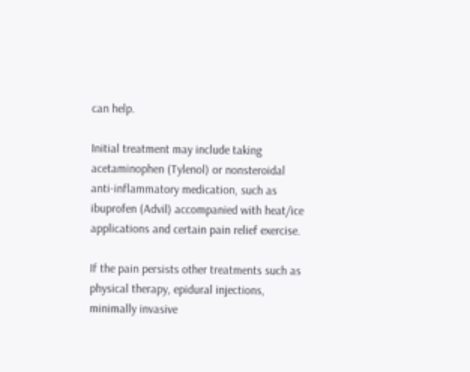can help.

Initial treatment may include taking acetaminophen (Tylenol) or nonsteroidal anti-inflammatory medication, such as ibuprofen (Advil) accompanied with heat/ice applications and certain pain relief exercise.

If the pain persists other treatments such as physical therapy, epidural injections, minimally invasive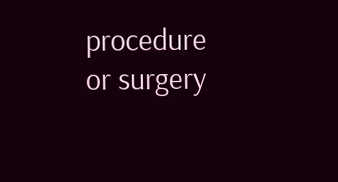procedure or surgery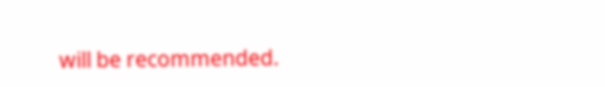will be recommended.